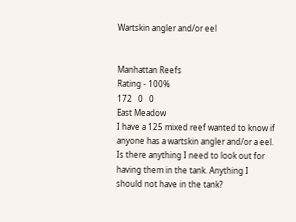Wartskin angler and/or eel


Manhattan Reefs
Rating - 100%
172   0   0
East Meadow
I have a 125 mixed reef wanted to know if anyone has a wartskin angler and/or a eel. Is there anything I need to look out for having them in the tank. Anything I should not have in the tank?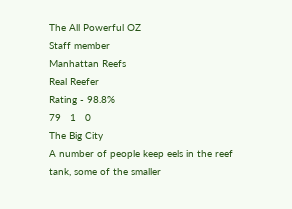The All Powerful OZ
Staff member
Manhattan Reefs
Real Reefer
Rating - 98.8%
79   1   0
The Big City
A number of people keep eels in the reef tank, some of the smaller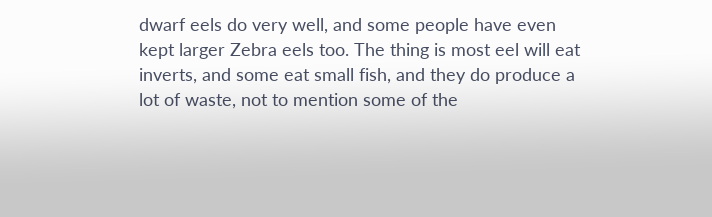dwarf eels do very well, and some people have even kept larger Zebra eels too. The thing is most eel will eat inverts, and some eat small fish, and they do produce a lot of waste, not to mention some of the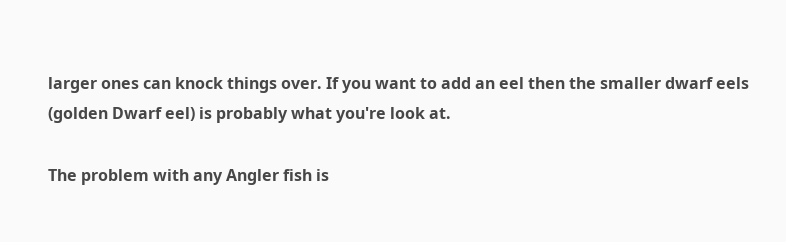larger ones can knock things over. If you want to add an eel then the smaller dwarf eels (golden Dwarf eel) is probably what you're look at.

The problem with any Angler fish is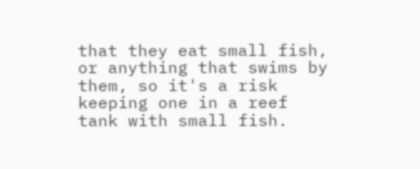that they eat small fish, or anything that swims by them, so it's a risk keeping one in a reef tank with small fish.